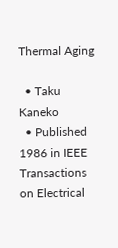Thermal Aging

  • Taku Kaneko
  • Published 1986 in IEEE Transactions on Electrical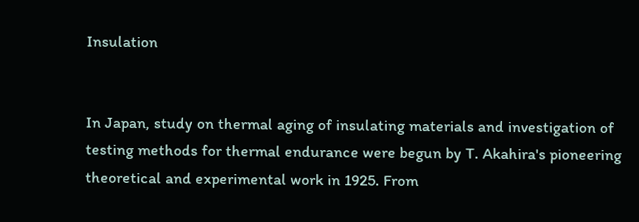Insulation


In Japan, study on thermal aging of insulating materials and investigation of testing methods for thermal endurance were begun by T. Akahira's pioneering theoretical and experimental work in 1925. From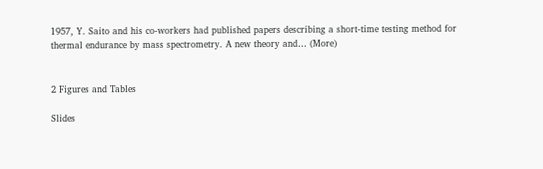1957, Y. Saito and his co-workers had published papers describing a short-time testing method for thermal endurance by mass spectrometry. A new theory and… (More)


2 Figures and Tables

Slides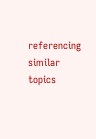referencing similar topics